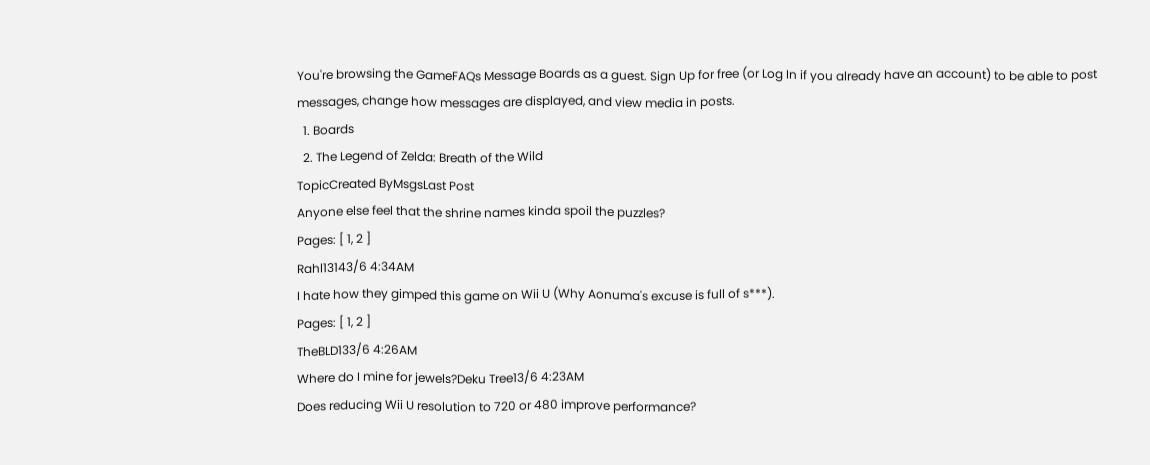You're browsing the GameFAQs Message Boards as a guest. Sign Up for free (or Log In if you already have an account) to be able to post messages, change how messages are displayed, and view media in posts.
  1. Boards
  2. The Legend of Zelda: Breath of the Wild
TopicCreated ByMsgsLast Post
Anyone else feel that the shrine names kinda spoil the puzzles?
Pages: [ 1, 2 ]
Rahl13143/6 4:34AM
I hate how they gimped this game on Wii U (Why Aonuma's excuse is full of s***).
Pages: [ 1, 2 ]
TheBLD133/6 4:26AM
Where do I mine for jewels?Deku Tree13/6 4:23AM
Does reducing Wii U resolution to 720 or 480 improve performance?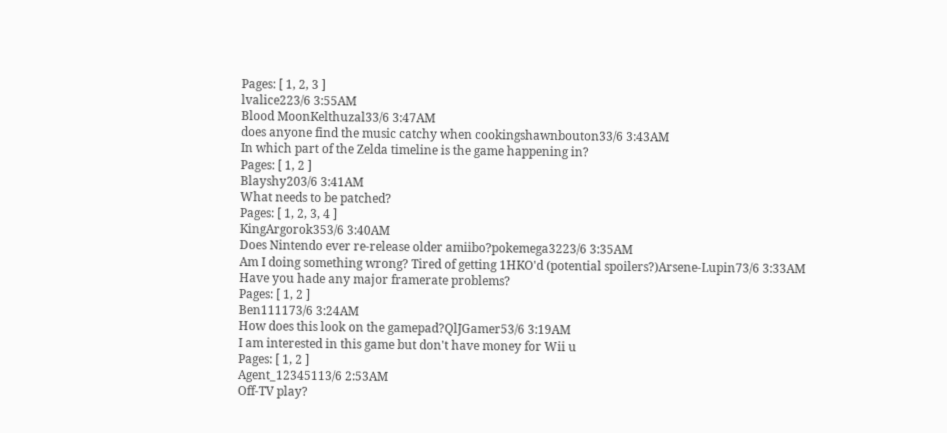Pages: [ 1, 2, 3 ]
lvalice223/6 3:55AM
Blood MoonKelthuzal33/6 3:47AM
does anyone find the music catchy when cookingshawnbouton33/6 3:43AM
In which part of the Zelda timeline is the game happening in?
Pages: [ 1, 2 ]
Blayshy203/6 3:41AM
What needs to be patched?
Pages: [ 1, 2, 3, 4 ]
KingArgorok353/6 3:40AM
Does Nintendo ever re-release older amiibo?pokemega3223/6 3:35AM
Am I doing something wrong? Tired of getting 1HKO'd (potential spoilers?)Arsene-Lupin73/6 3:33AM
Have you hade any major framerate problems?
Pages: [ 1, 2 ]
Ben111173/6 3:24AM
How does this look on the gamepad?QlJGamer53/6 3:19AM
I am interested in this game but don't have money for Wii u
Pages: [ 1, 2 ]
Agent_12345113/6 2:53AM
Off-TV play?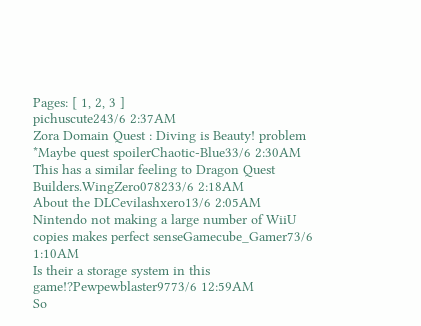Pages: [ 1, 2, 3 ]
pichuscute243/6 2:37AM
Zora Domain Quest : Diving is Beauty! problem *Maybe quest spoilerChaotic-Blue33/6 2:30AM
This has a similar feeling to Dragon Quest Builders.WingZero078233/6 2:18AM
About the DLCevilashxero13/6 2:05AM
Nintendo not making a large number of WiiU copies makes perfect senseGamecube_Gamer73/6 1:10AM
Is their a storage system in this game!?Pewpewblaster9773/6 12:59AM
So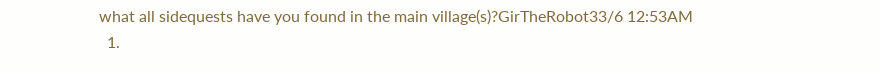what all sidequests have you found in the main village(s)?GirTheRobot33/6 12:53AM
  1.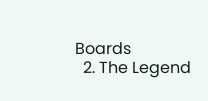Boards
  2. The Legend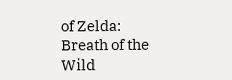of Zelda: Breath of the Wild